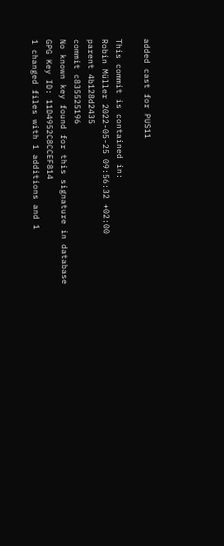added cast for PUS11

This commit is contained in:
Robin Müller 2022-05-25 09:56:32 +02:00
parent 4b128d2435
commit c835525196
No known key found for this signature in database
GPG Key ID: 11D4952C8CCEF814
1 changed files with 1 additions and 1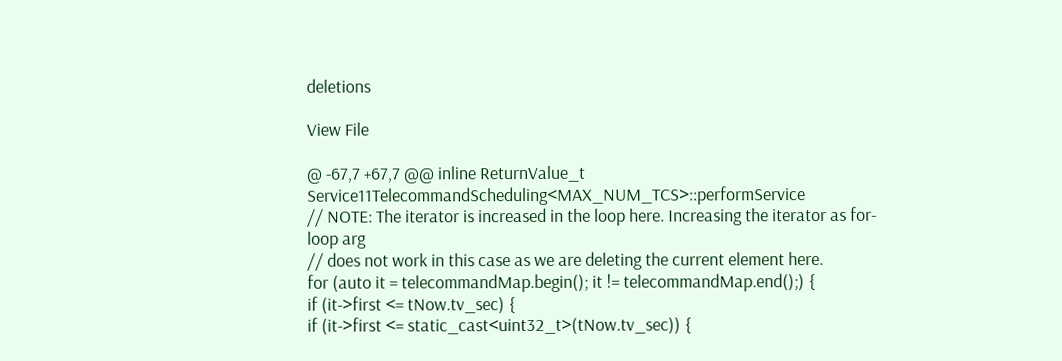deletions

View File

@ -67,7 +67,7 @@ inline ReturnValue_t Service11TelecommandScheduling<MAX_NUM_TCS>::performService
// NOTE: The iterator is increased in the loop here. Increasing the iterator as for-loop arg
// does not work in this case as we are deleting the current element here.
for (auto it = telecommandMap.begin(); it != telecommandMap.end();) {
if (it->first <= tNow.tv_sec) {
if (it->first <= static_cast<uint32_t>(tNow.tv_sec)) {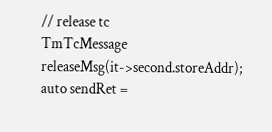// release tc
TmTcMessage releaseMsg(it->second.storeAddr);
auto sendRet =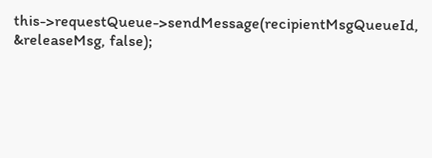this->requestQueue->sendMessage(recipientMsgQueueId, &releaseMsg, false);